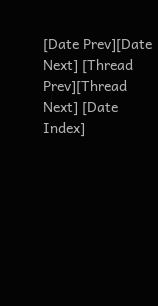[Date Prev][Date Next] [Thread Prev][Thread Next] [Date Index]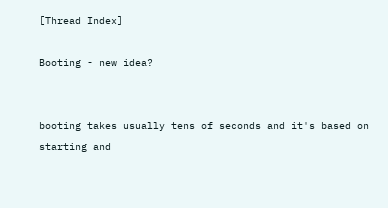[Thread Index]

Booting - new idea?


booting takes usually tens of seconds and it's based on starting and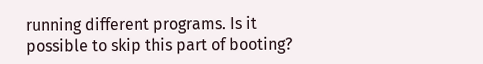running different programs. Is it possible to skip this part of booting?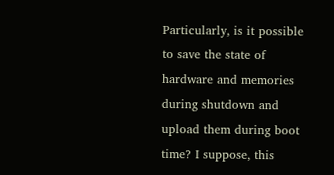Particularly, is it possible to save the state of hardware and memories
during shutdown and upload them during boot time? I suppose, this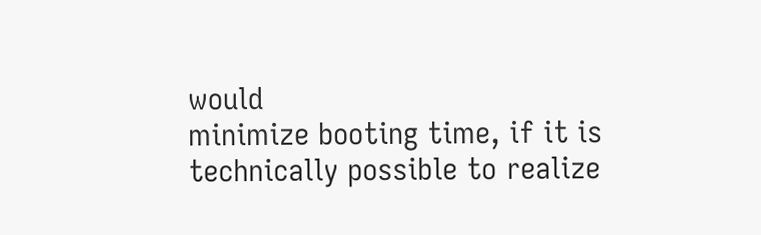would
minimize booting time, if it is technically possible to realize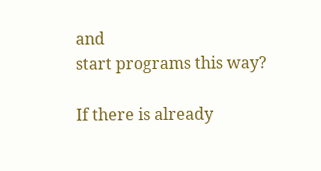and
start programs this way?

If there is already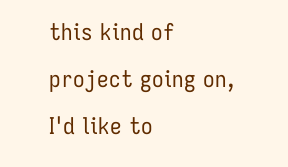this kind of project going on, I'd like to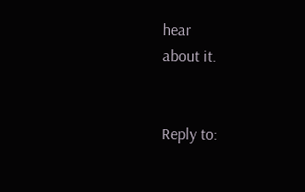hear
about it.


Reply to: